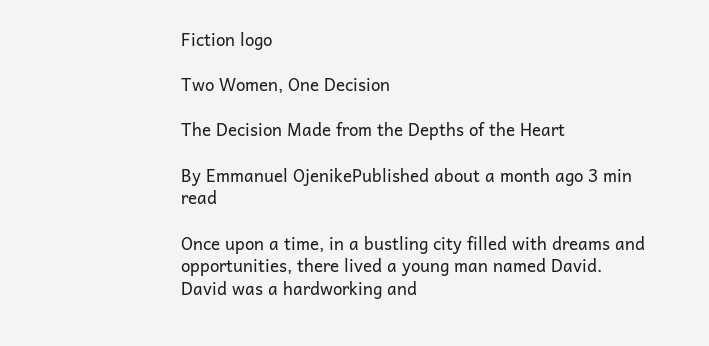Fiction logo

Two Women, One Decision

The Decision Made from the Depths of the Heart

By Emmanuel OjenikePublished about a month ago 3 min read

Once upon a time, in a bustling city filled with dreams and opportunities, there lived a young man named David. David was a hardworking and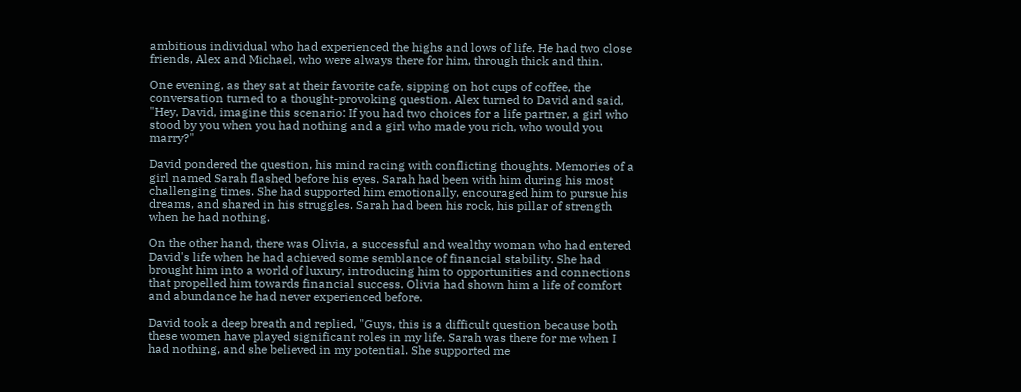ambitious individual who had experienced the highs and lows of life. He had two close friends, Alex and Michael, who were always there for him, through thick and thin.

One evening, as they sat at their favorite cafe, sipping on hot cups of coffee, the conversation turned to a thought-provoking question. Alex turned to David and said, "Hey, David, imagine this scenario: If you had two choices for a life partner, a girl who stood by you when you had nothing and a girl who made you rich, who would you marry?"

David pondered the question, his mind racing with conflicting thoughts. Memories of a girl named Sarah flashed before his eyes. Sarah had been with him during his most challenging times. She had supported him emotionally, encouraged him to pursue his dreams, and shared in his struggles. Sarah had been his rock, his pillar of strength when he had nothing.

On the other hand, there was Olivia, a successful and wealthy woman who had entered David's life when he had achieved some semblance of financial stability. She had brought him into a world of luxury, introducing him to opportunities and connections that propelled him towards financial success. Olivia had shown him a life of comfort and abundance he had never experienced before.

David took a deep breath and replied, "Guys, this is a difficult question because both these women have played significant roles in my life. Sarah was there for me when I had nothing, and she believed in my potential. She supported me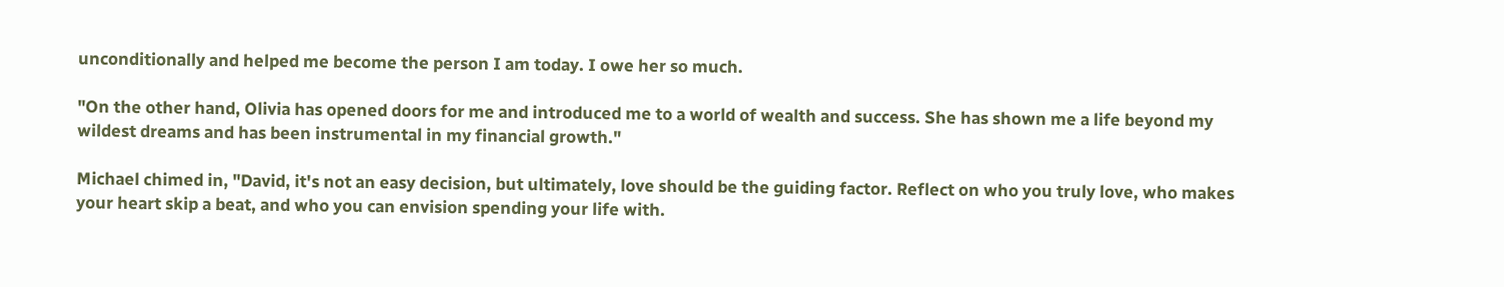unconditionally and helped me become the person I am today. I owe her so much.

"On the other hand, Olivia has opened doors for me and introduced me to a world of wealth and success. She has shown me a life beyond my wildest dreams and has been instrumental in my financial growth."

Michael chimed in, "David, it's not an easy decision, but ultimately, love should be the guiding factor. Reflect on who you truly love, who makes your heart skip a beat, and who you can envision spending your life with.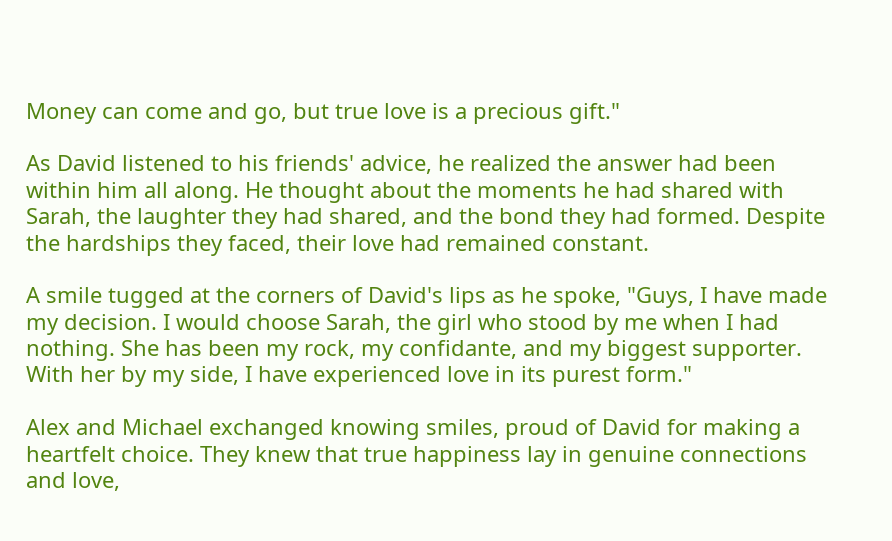Money can come and go, but true love is a precious gift."

As David listened to his friends' advice, he realized the answer had been within him all along. He thought about the moments he had shared with Sarah, the laughter they had shared, and the bond they had formed. Despite the hardships they faced, their love had remained constant.

A smile tugged at the corners of David's lips as he spoke, "Guys, I have made my decision. I would choose Sarah, the girl who stood by me when I had nothing. She has been my rock, my confidante, and my biggest supporter. With her by my side, I have experienced love in its purest form."

Alex and Michael exchanged knowing smiles, proud of David for making a heartfelt choice. They knew that true happiness lay in genuine connections and love,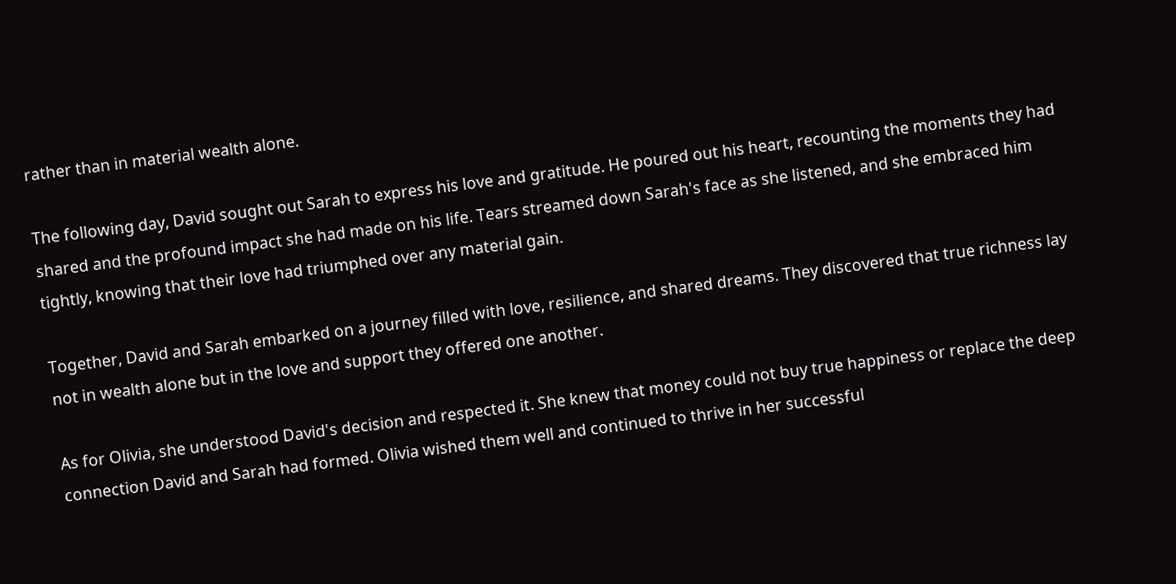rather than in material wealth alone.

The following day, David sought out Sarah to express his love and gratitude. He poured out his heart, recounting the moments they had shared and the profound impact she had made on his life. Tears streamed down Sarah's face as she listened, and she embraced him tightly, knowing that their love had triumphed over any material gain.

Together, David and Sarah embarked on a journey filled with love, resilience, and shared dreams. They discovered that true richness lay not in wealth alone but in the love and support they offered one another.

As for Olivia, she understood David's decision and respected it. She knew that money could not buy true happiness or replace the deep connection David and Sarah had formed. Olivia wished them well and continued to thrive in her successful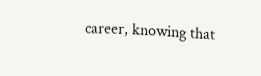career, knowing that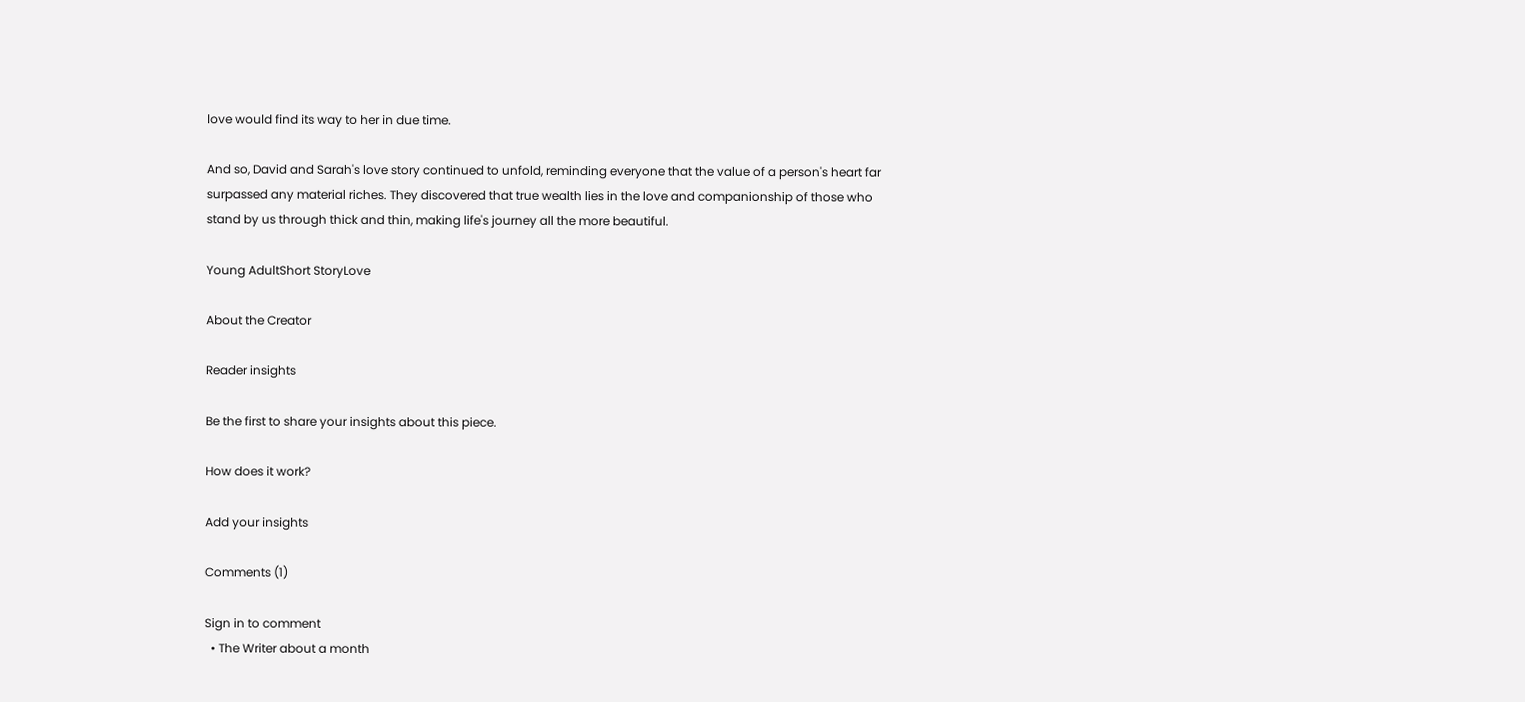love would find its way to her in due time.

And so, David and Sarah's love story continued to unfold, reminding everyone that the value of a person's heart far surpassed any material riches. They discovered that true wealth lies in the love and companionship of those who stand by us through thick and thin, making life's journey all the more beautiful.

Young AdultShort StoryLove

About the Creator

Reader insights

Be the first to share your insights about this piece.

How does it work?

Add your insights

Comments (1)

Sign in to comment
  • The Writer about a month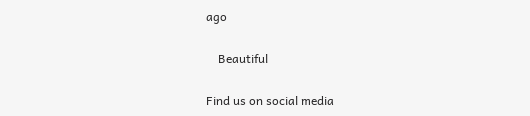ago

    Beautiful

Find us on social media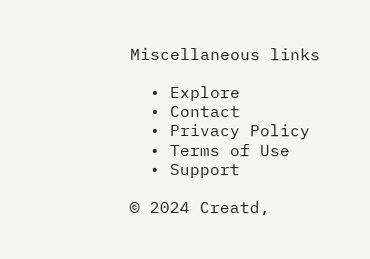Miscellaneous links

  • Explore
  • Contact
  • Privacy Policy
  • Terms of Use
  • Support

© 2024 Creatd,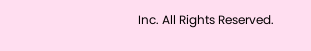Inc. All Rights Reserved.